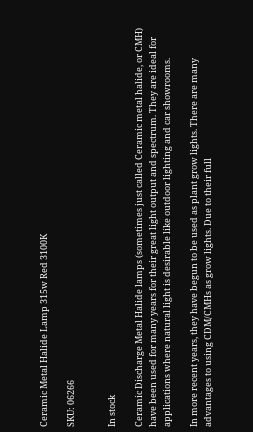Ceramic Metal Halide Lamp 315w Red 3100K

SKU: 06266


In stock

Ceramic Discharge Metal Halide lamps (sometimes just called Ceramic metal halide, or CMH) have been used for many years for their great light output and spectrum. They are ideal for applications where natural light is desirable like outdoor lighting and car showrooms.

In more recent years, they have begun to be used as plant grow lights. There are many advantages to using CDM/CMHs as grow lights. Due to their full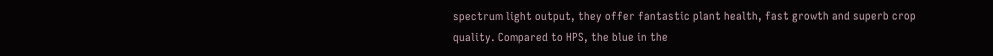spectrum light output, they offer fantastic plant health, fast growth and superb crop quality. Compared to HPS, the blue in the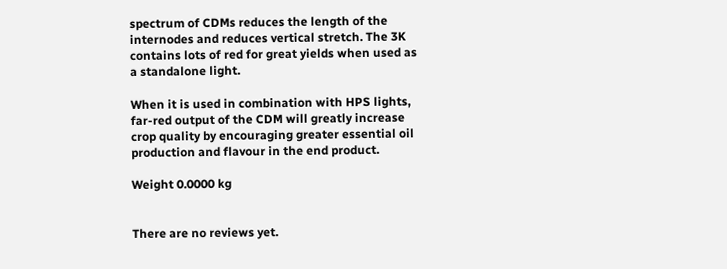spectrum of CDMs reduces the length of the internodes and reduces vertical stretch. The 3K contains lots of red for great yields when used as a standalone light.

When it is used in combination with HPS lights, far-red output of the CDM will greatly increase crop quality by encouraging greater essential oil production and flavour in the end product.

Weight 0.0000 kg


There are no reviews yet.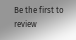Be the first to review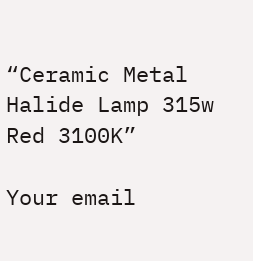“Ceramic Metal Halide Lamp 315w Red 3100K”

Your email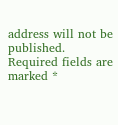address will not be published. Required fields are marked *